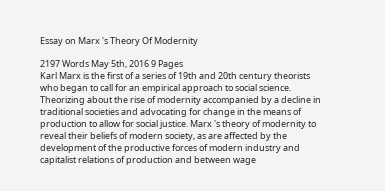Essay on Marx 's Theory Of Modernity

2197 Words May 5th, 2016 9 Pages
Karl Marx is the first of a series of 19th and 20th century theorists who began to call for an empirical approach to social science. Theorizing about the rise of modernity accompanied by a decline in traditional societies and advocating for change in the means of production to allow for social justice. Marx 's theory of modernity to reveal their beliefs of modern society, as are affected by the development of the productive forces of modern industry and capitalist relations of production and between wage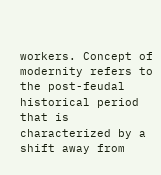workers. Concept of modernity refers to the post-feudal historical period that is characterized by a shift away from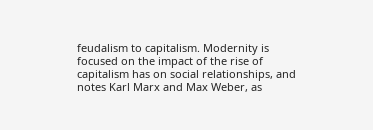feudalism to capitalism. Modernity is focused on the impact of the rise of capitalism has on social relationships, and notes Karl Marx and Max Weber, as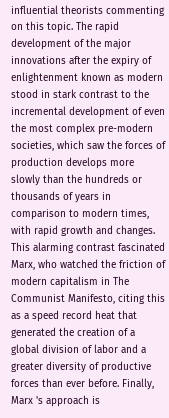influential theorists commenting on this topic. The rapid development of the major innovations after the expiry of enlightenment known as modern stood in stark contrast to the incremental development of even the most complex pre-modern societies, which saw the forces of production develops more slowly than the hundreds or thousands of years in comparison to modern times, with rapid growth and changes. This alarming contrast fascinated Marx, who watched the friction of modern capitalism in The Communist Manifesto, citing this as a speed record heat that generated the creation of a global division of labor and a greater diversity of productive forces than ever before. Finally, Marx 's approach is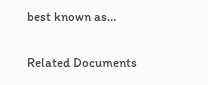best known as…

Related Documents